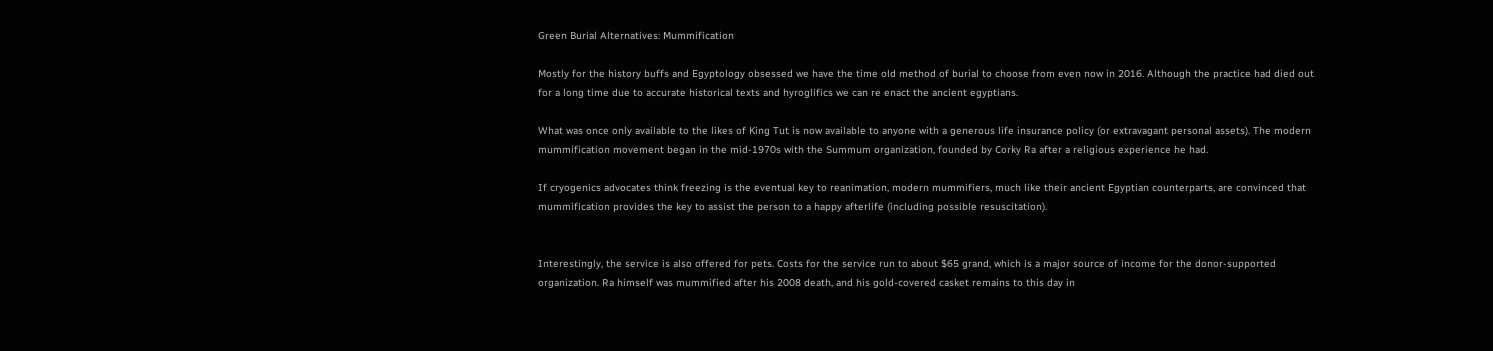Green Burial Alternatives: Mummification

Mostly for the history buffs and Egyptology obsessed we have the time old method of burial to choose from even now in 2016. Although the practice had died out for a long time due to accurate historical texts and hyroglifics we can re enact the ancient egyptians.

What was once only available to the likes of King Tut is now available to anyone with a generous life insurance policy (or extravagant personal assets). The modern mummification movement began in the mid-1970s with the Summum organization, founded by Corky Ra after a religious experience he had.

If cryogenics advocates think freezing is the eventual key to reanimation, modern mummifiers, much like their ancient Egyptian counterparts, are convinced that mummification provides the key to assist the person to a happy afterlife (including possible resuscitation).


Interestingly, the service is also offered for pets. Costs for the service run to about $65 grand, which is a major source of income for the donor-supported organization. Ra himself was mummified after his 2008 death, and his gold-covered casket remains to this day in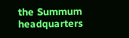the Summum headquarters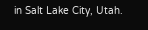in Salt Lake City, Utah.